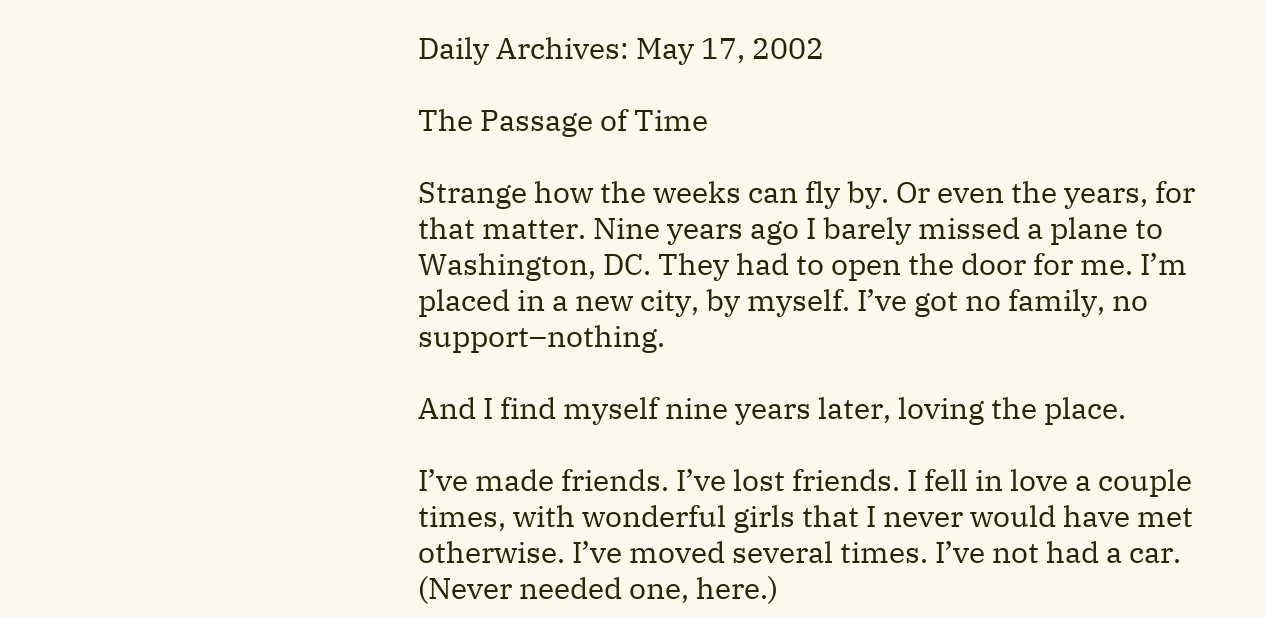Daily Archives: May 17, 2002

The Passage of Time

Strange how the weeks can fly by. Or even the years, for that matter. Nine years ago I barely missed a plane to Washington, DC. They had to open the door for me. I’m placed in a new city, by myself. I’ve got no family, no support–nothing.

And I find myself nine years later, loving the place.

I’ve made friends. I’ve lost friends. I fell in love a couple times, with wonderful girls that I never would have met otherwise. I’ve moved several times. I’ve not had a car. (Never needed one, here.)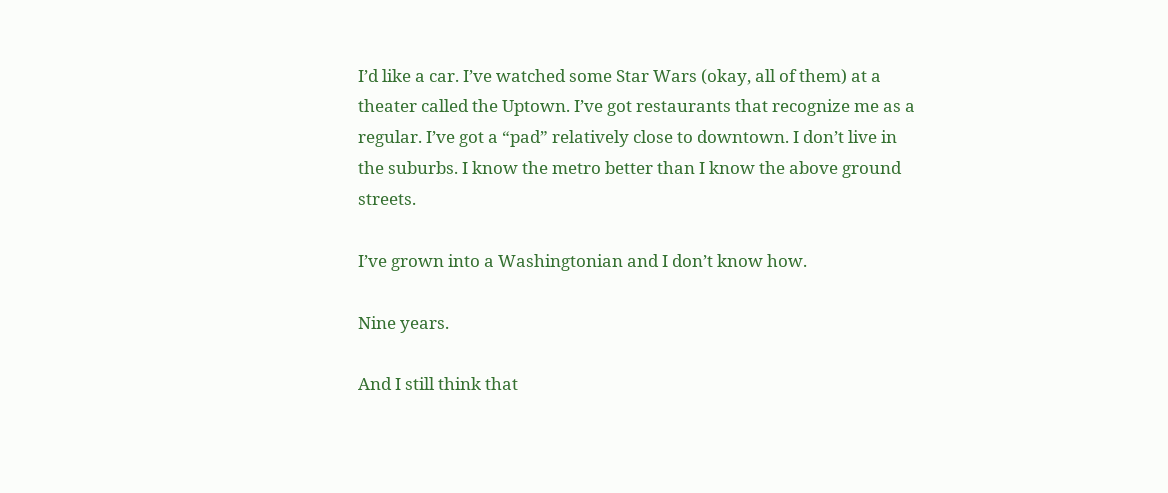I’d like a car. I’ve watched some Star Wars (okay, all of them) at a theater called the Uptown. I’ve got restaurants that recognize me as a regular. I’ve got a “pad” relatively close to downtown. I don’t live in the suburbs. I know the metro better than I know the above ground streets.

I’ve grown into a Washingtonian and I don’t know how.

Nine years.

And I still think that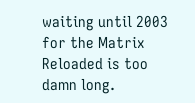waiting until 2003 for the Matrix Reloaded is too damn long.